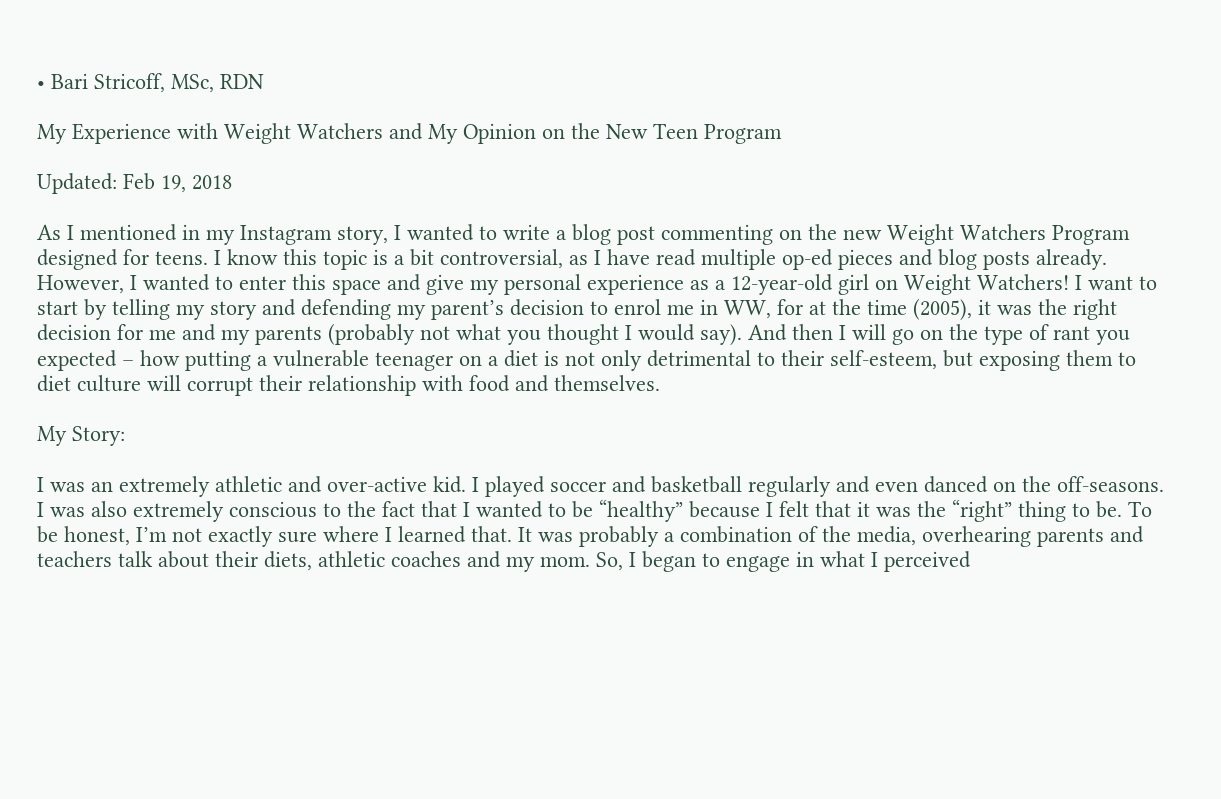• Bari Stricoff, MSc, RDN

My Experience with Weight Watchers and My Opinion on the New Teen Program

Updated: Feb 19, 2018

As I mentioned in my Instagram story, I wanted to write a blog post commenting on the new Weight Watchers Program designed for teens. I know this topic is a bit controversial, as I have read multiple op-ed pieces and blog posts already. However, I wanted to enter this space and give my personal experience as a 12-year-old girl on Weight Watchers! I want to start by telling my story and defending my parent’s decision to enrol me in WW, for at the time (2005), it was the right decision for me and my parents (probably not what you thought I would say). And then I will go on the type of rant you expected – how putting a vulnerable teenager on a diet is not only detrimental to their self-esteem, but exposing them to diet culture will corrupt their relationship with food and themselves.

My Story:

I was an extremely athletic and over-active kid. I played soccer and basketball regularly and even danced on the off-seasons. I was also extremely conscious to the fact that I wanted to be “healthy” because I felt that it was the “right” thing to be. To be honest, I’m not exactly sure where I learned that. It was probably a combination of the media, overhearing parents and teachers talk about their diets, athletic coaches and my mom. So, I began to engage in what I perceived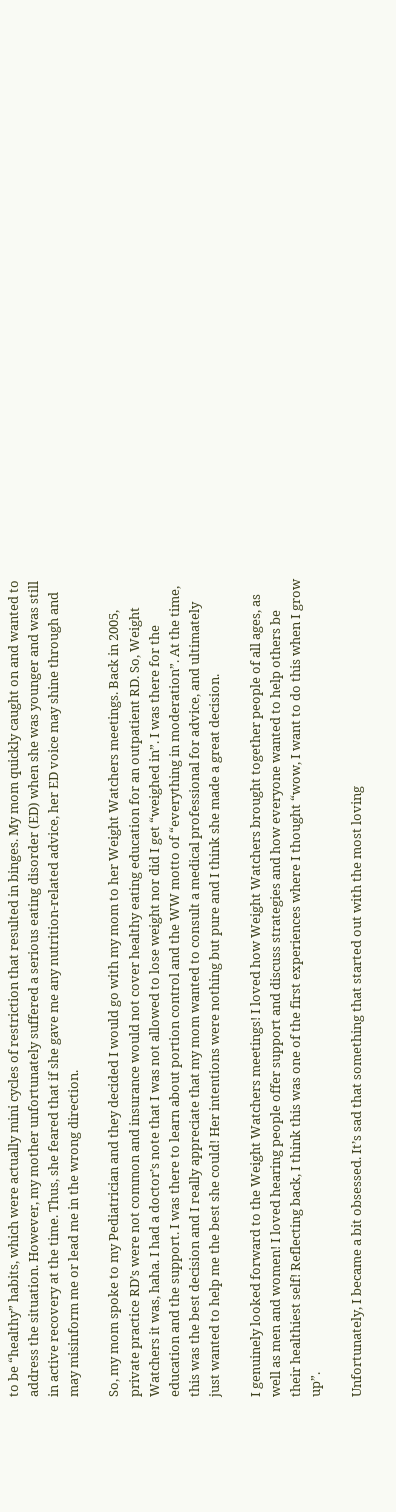to be “healthy” habits, which were actually mini cycles of restriction that resulted in binges. My mom quickly caught on and wanted to address the situation. However, my mother unfortunately suffered a serious eating disorder (ED) when she was younger and was still in active recovery at the time. Thus, she feared that if she gave me any nutrition-related advice, her ED voice may shine through and may misinform me or lead me in the wrong direction.

So, my mom spoke to my Pediatrician and they decided I would go with my mom to her Weight Watchers meetings. Back in 2005, private practice RD’s were not common and insurance would not cover healthy eating education for an outpatient RD. So, Weight Watchers it was, haha. I had a doctor’s note that I was not allowed to lose weight nor did I get “weighed in”. I was there for the education and the support. I was there to learn about portion control and the WW motto of “everything in moderation”. At the time, this was the best decision and I really appreciate that my mom wanted to consult a medical professional for advice, and ultimately just wanted to help me the best she could! Her intentions were nothing but pure and I think she made a great decision.

I genuinely looked forward to the Weight Watchers meetings! I loved how Weight Watchers brought together people of all ages, as well as men and women! I loved hearing people offer support and discuss strategies and how everyone wanted to help others be their healthiest self! Reflecting back, I think this was one of the first experiences where I thought “wow, I want to do this when I grow up”.

Unfortunately, I became a bit obsessed. It’s sad that something that started out with the most loving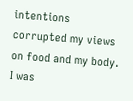intentions corrupted my views on food and my body. I was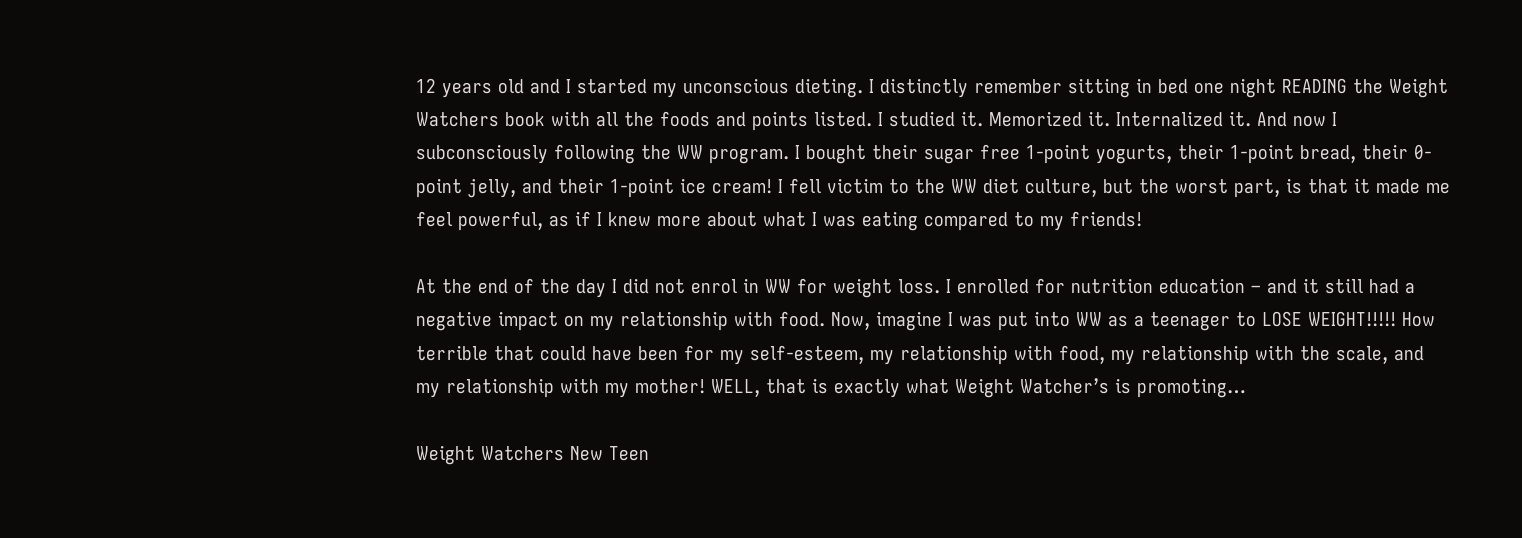12 years old and I started my unconscious dieting. I distinctly remember sitting in bed one night READING the Weight Watchers book with all the foods and points listed. I studied it. Memorized it. Internalized it. And now I subconsciously following the WW program. I bought their sugar free 1-point yogurts, their 1-point bread, their 0-point jelly, and their 1-point ice cream! I fell victim to the WW diet culture, but the worst part, is that it made me feel powerful, as if I knew more about what I was eating compared to my friends!

At the end of the day I did not enrol in WW for weight loss. I enrolled for nutrition education – and it still had a negative impact on my relationship with food. Now, imagine I was put into WW as a teenager to LOSE WEIGHT!!!!! How terrible that could have been for my self-esteem, my relationship with food, my relationship with the scale, and my relationship with my mother! WELL, that is exactly what Weight Watcher’s is promoting…

Weight Watchers New Teen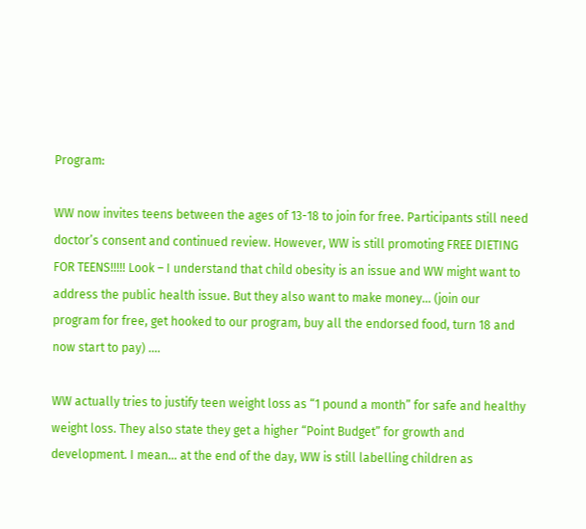Program:

WW now invites teens between the ages of 13-18 to join for free. Participants still need doctor’s consent and continued review. However, WW is still promoting FREE DIETING FOR TEENS!!!!! Look – I understand that child obesity is an issue and WW might want to address the public health issue. But they also want to make money… (join our program for free, get hooked to our program, buy all the endorsed food, turn 18 and now start to pay) ….

WW actually tries to justify teen weight loss as “1 pound a month” for safe and healthy weight loss. They also state they get a higher “Point Budget” for growth and development. I mean… at the end of the day, WW is still labelling children as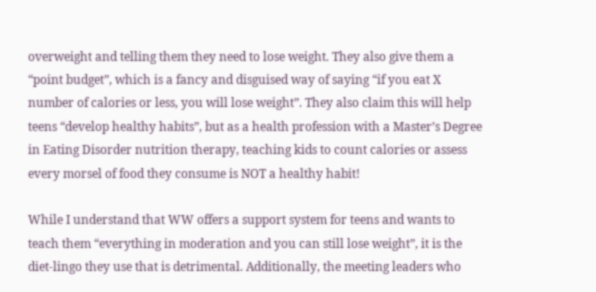overweight and telling them they need to lose weight. They also give them a “point budget”, which is a fancy and disguised way of saying “if you eat X number of calories or less, you will lose weight”. They also claim this will help teens “develop healthy habits”, but as a health profession with a Master’s Degree in Eating Disorder nutrition therapy, teaching kids to count calories or assess every morsel of food they consume is NOT a healthy habit!

While I understand that WW offers a support system for teens and wants to teach them “everything in moderation and you can still lose weight”, it is the diet-lingo they use that is detrimental. Additionally, the meeting leaders who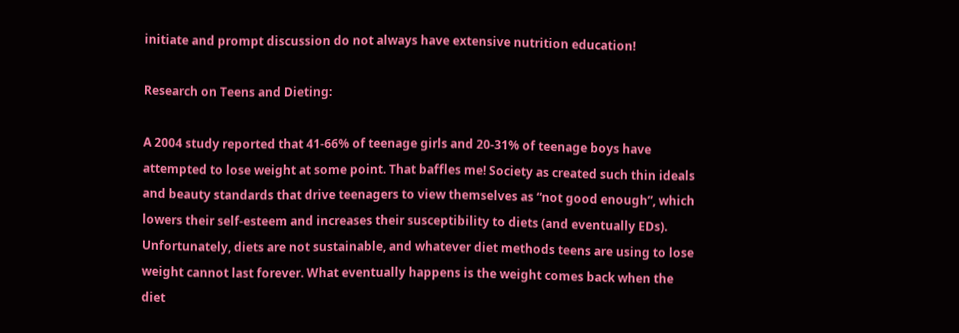initiate and prompt discussion do not always have extensive nutrition education!

Research on Teens and Dieting:

A 2004 study reported that 41-66% of teenage girls and 20-31% of teenage boys have attempted to lose weight at some point. That baffles me! Society as created such thin ideals and beauty standards that drive teenagers to view themselves as “not good enough”, which lowers their self-esteem and increases their susceptibility to diets (and eventually EDs). Unfortunately, diets are not sustainable, and whatever diet methods teens are using to lose weight cannot last forever. What eventually happens is the weight comes back when the diet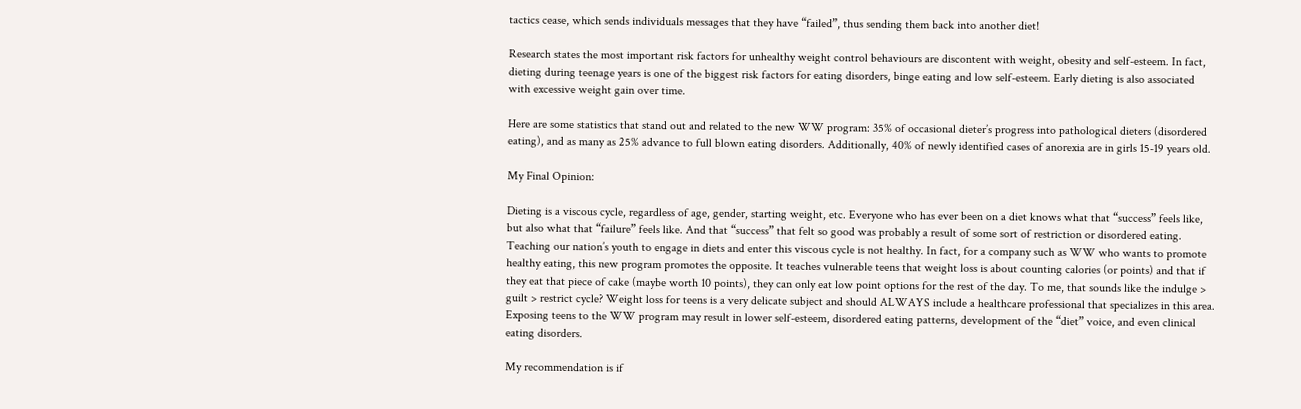tactics cease, which sends individuals messages that they have “failed”, thus sending them back into another diet!

Research states the most important risk factors for unhealthy weight control behaviours are discontent with weight, obesity and self-esteem. In fact, dieting during teenage years is one of the biggest risk factors for eating disorders, binge eating and low self-esteem. Early dieting is also associated with excessive weight gain over time.

Here are some statistics that stand out and related to the new WW program: 35% of occasional dieter’s progress into pathological dieters (disordered eating), and as many as 25% advance to full blown eating disorders. Additionally, 40% of newly identified cases of anorexia are in girls 15-19 years old.

My Final Opinion:

Dieting is a viscous cycle, regardless of age, gender, starting weight, etc. Everyone who has ever been on a diet knows what that “success” feels like, but also what that “failure” feels like. And that “success” that felt so good was probably a result of some sort of restriction or disordered eating. Teaching our nation’s youth to engage in diets and enter this viscous cycle is not healthy. In fact, for a company such as WW who wants to promote healthy eating, this new program promotes the opposite. It teaches vulnerable teens that weight loss is about counting calories (or points) and that if they eat that piece of cake (maybe worth 10 points), they can only eat low point options for the rest of the day. To me, that sounds like the indulge > guilt > restrict cycle? Weight loss for teens is a very delicate subject and should ALWAYS include a healthcare professional that specializes in this area. Exposing teens to the WW program may result in lower self-esteem, disordered eating patterns, development of the “diet” voice, and even clinical eating disorders.

My recommendation is if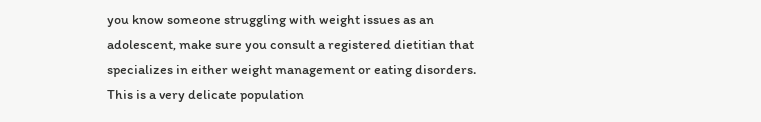you know someone struggling with weight issues as an adolescent, make sure you consult a registered dietitian that specializes in either weight management or eating disorders. This is a very delicate population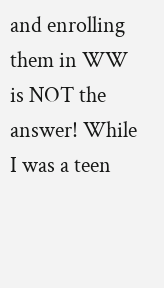and enrolling them in WW is NOT the answer! While I was a teen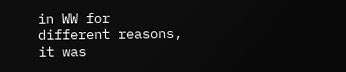in WW for different reasons, it was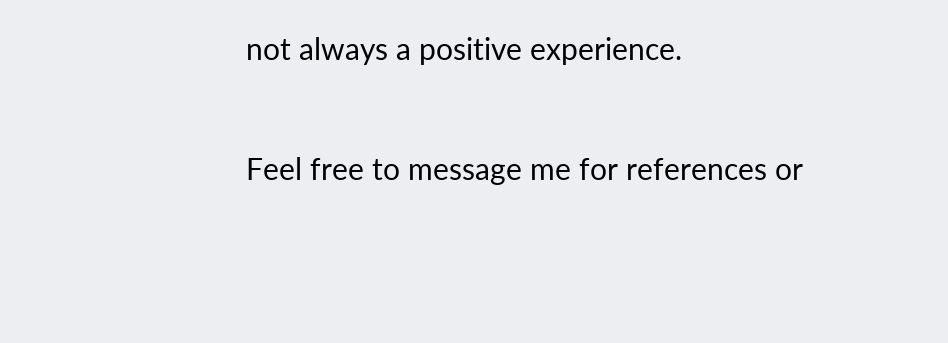not always a positive experience.

Feel free to message me for references or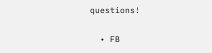questions!

  • FB